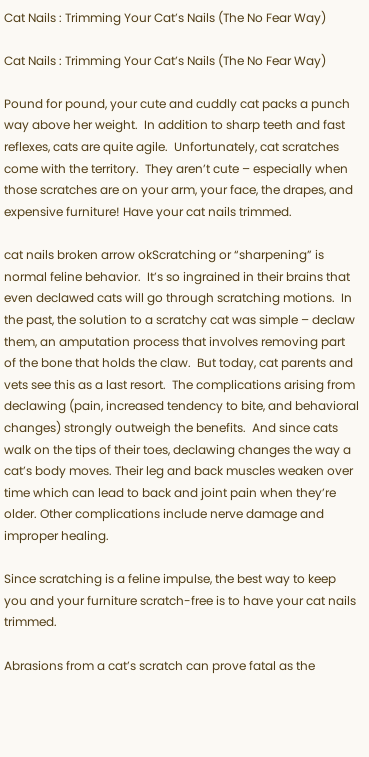Cat Nails : Trimming Your Cat’s Nails (The No Fear Way)

Cat Nails : Trimming Your Cat’s Nails (The No Fear Way)

Pound for pound, your cute and cuddly cat packs a punch way above her weight.  In addition to sharp teeth and fast reflexes, cats are quite agile.  Unfortunately, cat scratches come with the territory.  They aren’t cute – especially when those scratches are on your arm, your face, the drapes, and expensive furniture! Have your cat nails trimmed.

cat nails broken arrow okScratching or “sharpening” is normal feline behavior.  It’s so ingrained in their brains that even declawed cats will go through scratching motions.  In the past, the solution to a scratchy cat was simple – declaw them, an amputation process that involves removing part of the bone that holds the claw.  But today, cat parents and vets see this as a last resort.  The complications arising from declawing (pain, increased tendency to bite, and behavioral changes) strongly outweigh the benefits.  And since cats walk on the tips of their toes, declawing changes the way a cat’s body moves. Their leg and back muscles weaken over time which can lead to back and joint pain when they’re older. Other complications include nerve damage and improper healing.

Since scratching is a feline impulse, the best way to keep you and your furniture scratch-free is to have your cat nails trimmed.

Abrasions from a cat’s scratch can prove fatal as the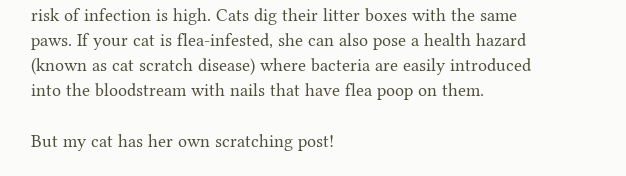risk of infection is high. Cats dig their litter boxes with the same paws. If your cat is flea-infested, she can also pose a health hazard (known as cat scratch disease) where bacteria are easily introduced into the bloodstream with nails that have flea poop on them.

But my cat has her own scratching post!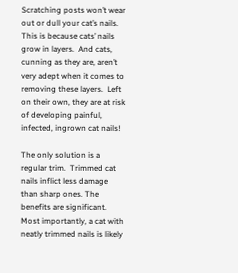Scratching posts won’t wear out or dull your cat’s nails.  This is because cats’ nails grow in layers.  And cats, cunning as they are, aren’t very adept when it comes to removing these layers.  Left on their own, they are at risk of developing painful, infected, ingrown cat nails!

The only solution is a regular trim.  Trimmed cat nails inflict less damage than sharp ones. The benefits are significant.  Most importantly, a cat with neatly trimmed nails is likely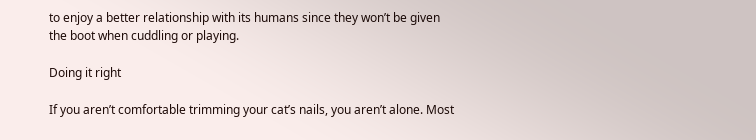to enjoy a better relationship with its humans since they won’t be given the boot when cuddling or playing.

Doing it right

If you aren’t comfortable trimming your cat’s nails, you aren’t alone. Most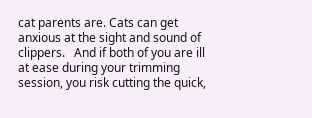cat parents are. Cats can get anxious at the sight and sound of clippers.   And if both of you are ill at ease during your trimming session, you risk cutting the quick,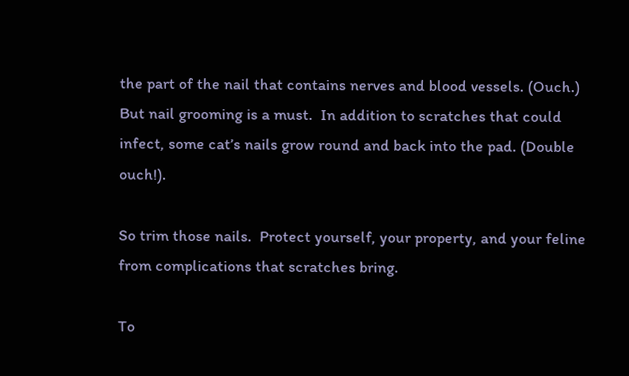the part of the nail that contains nerves and blood vessels. (Ouch.)  But nail grooming is a must.  In addition to scratches that could infect, some cat’s nails grow round and back into the pad. (Double ouch!).

So trim those nails.  Protect yourself, your property, and your feline from complications that scratches bring.

To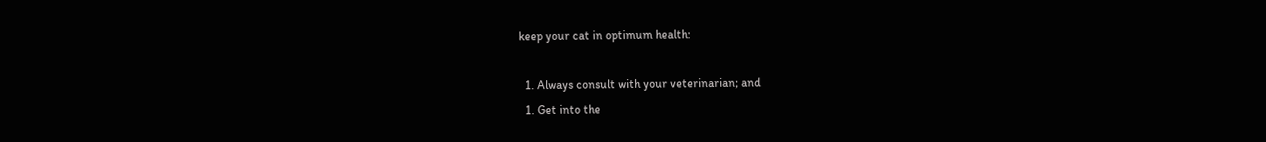keep your cat in optimum health:

  1. Always consult with your veterinarian; and
  1. Get into the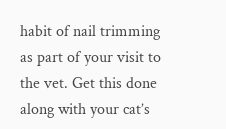habit of nail trimming as part of your visit to the vet. Get this done along with your cat’s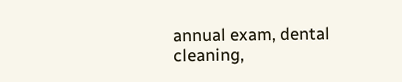annual exam, dental cleaning,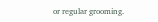or regular grooming.